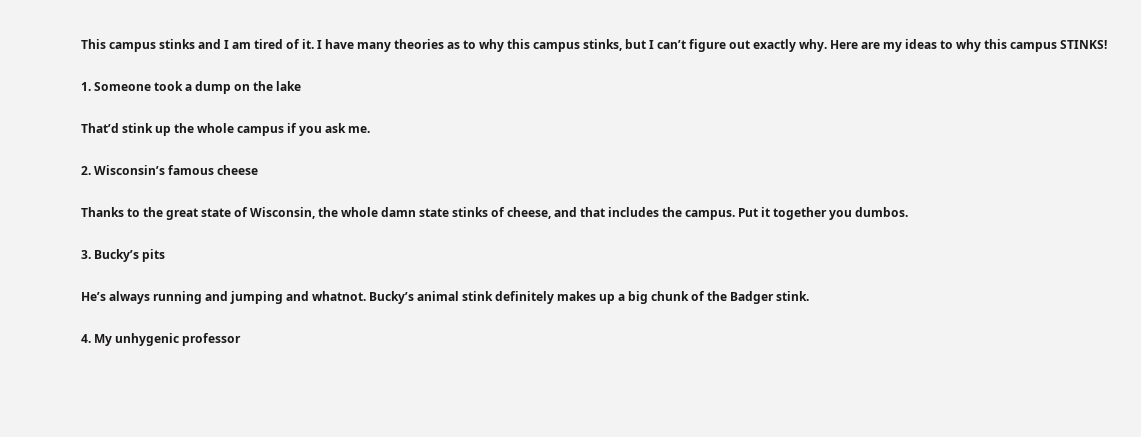This campus stinks and I am tired of it. I have many theories as to why this campus stinks, but I can’t figure out exactly why. Here are my ideas to why this campus STINKS!

1. Someone took a dump on the lake

That’d stink up the whole campus if you ask me.

2. Wisconsin’s famous cheese

Thanks to the great state of Wisconsin, the whole damn state stinks of cheese, and that includes the campus. Put it together you dumbos.

3. Bucky’s pits

He’s always running and jumping and whatnot. Bucky’s animal stink definitely makes up a big chunk of the Badger stink.

4. My unhygenic professor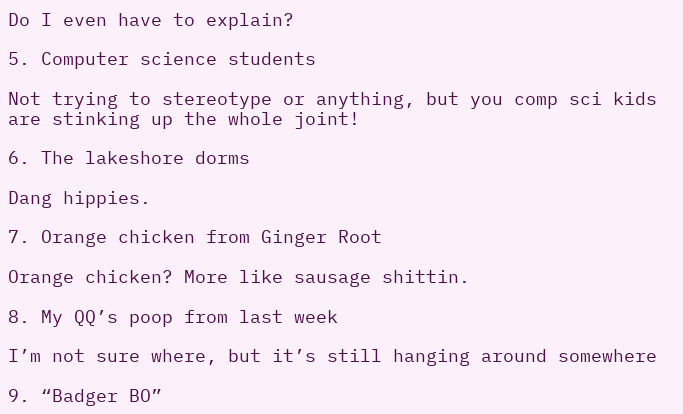Do I even have to explain?

5. Computer science students

Not trying to stereotype or anything, but you comp sci kids are stinking up the whole joint!

6. The lakeshore dorms

Dang hippies.

7. Orange chicken from Ginger Root

Orange chicken? More like sausage shittin.

8. My QQ’s poop from last week

I’m not sure where, but it’s still hanging around somewhere

9. “Badger BO”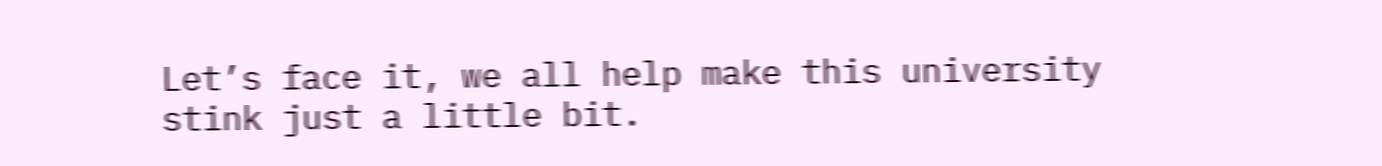Let’s face it, we all help make this university stink just a little bit.